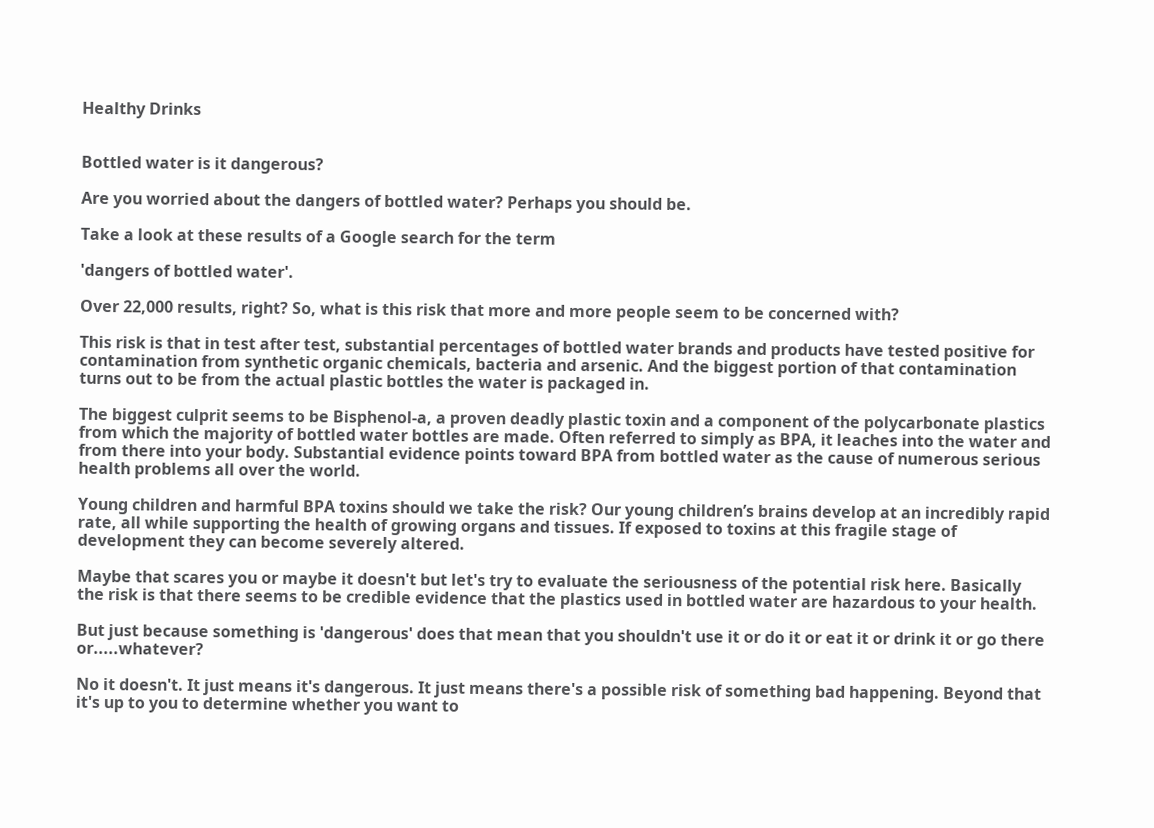Healthy Drinks


Bottled water is it dangerous?

Are you worried about the dangers of bottled water? Perhaps you should be.

Take a look at these results of a Google search for the term

'dangers of bottled water'.

Over 22,000 results, right? So, what is this risk that more and more people seem to be concerned with?

This risk is that in test after test, substantial percentages of bottled water brands and products have tested positive for contamination from synthetic organic chemicals, bacteria and arsenic. And the biggest portion of that contamination turns out to be from the actual plastic bottles the water is packaged in.

The biggest culprit seems to be Bisphenol-a, a proven deadly plastic toxin and a component of the polycarbonate plastics from which the majority of bottled water bottles are made. Often referred to simply as BPA, it leaches into the water and from there into your body. Substantial evidence points toward BPA from bottled water as the cause of numerous serious health problems all over the world.

Young children and harmful BPA toxins should we take the risk? Our young children’s brains develop at an incredibly rapid rate, all while supporting the health of growing organs and tissues. If exposed to toxins at this fragile stage of development they can become severely altered.

Maybe that scares you or maybe it doesn't but let's try to evaluate the seriousness of the potential risk here. Basically the risk is that there seems to be credible evidence that the plastics used in bottled water are hazardous to your health.

But just because something is 'dangerous' does that mean that you shouldn't use it or do it or eat it or drink it or go there or.....whatever?

No it doesn't. It just means it's dangerous. It just means there's a possible risk of something bad happening. Beyond that it's up to you to determine whether you want to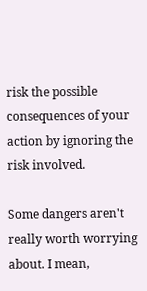risk the possible consequences of your action by ignoring the risk involved.

Some dangers aren't really worth worrying about. I mean,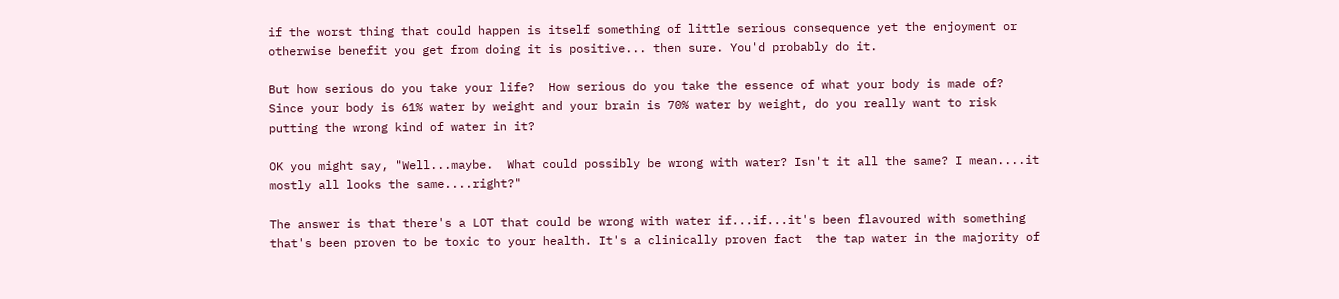if the worst thing that could happen is itself something of little serious consequence yet the enjoyment or otherwise benefit you get from doing it is positive... then sure. You'd probably do it.

But how serious do you take your life?  How serious do you take the essence of what your body is made of?  Since your body is 61% water by weight and your brain is 70% water by weight, do you really want to risk putting the wrong kind of water in it?

OK you might say, "Well...maybe.  What could possibly be wrong with water? Isn't it all the same? I mean....it mostly all looks the same....right?"

The answer is that there's a LOT that could be wrong with water if...if...it's been flavoured with something that's been proven to be toxic to your health. It's a clinically proven fact  the tap water in the majority of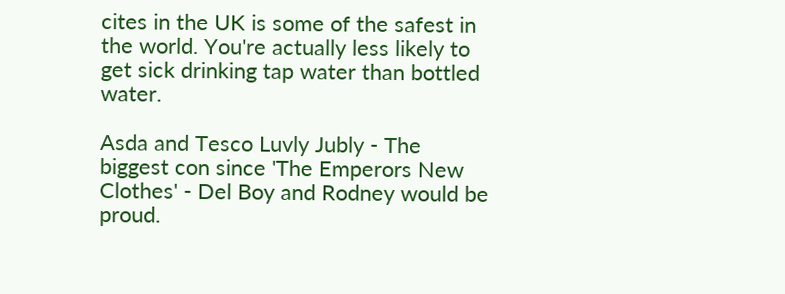cites in the UK is some of the safest in the world. You're actually less likely to get sick drinking tap water than bottled water.

Asda and Tesco Luvly Jubly - The biggest con since 'The Emperors New Clothes' - Del Boy and Rodney would be proud.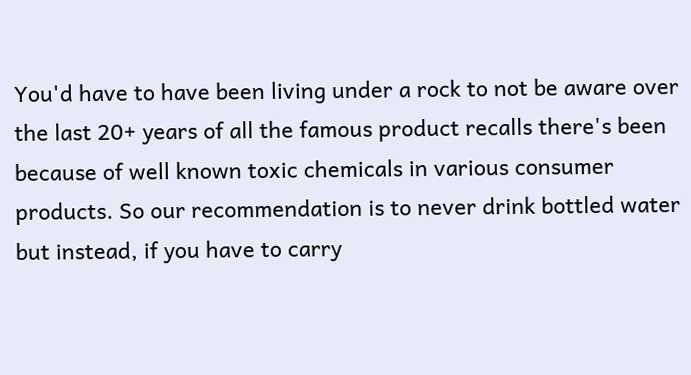You'd have to have been living under a rock to not be aware over the last 20+ years of all the famous product recalls there's been because of well known toxic chemicals in various consumer products. So our recommendation is to never drink bottled water but instead, if you have to carry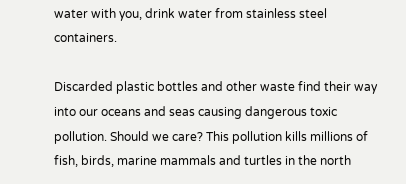water with you, drink water from stainless steel containers.

Discarded plastic bottles and other waste find their way into our oceans and seas causing dangerous toxic pollution. Should we care? This pollution kills millions of fish, birds, marine mammals and turtles in the north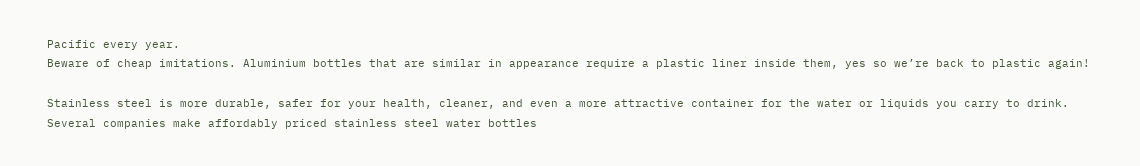Pacific every year.
Beware of cheap imitations. Aluminium bottles that are similar in appearance require a plastic liner inside them, yes so we’re back to plastic again!

Stainless steel is more durable, safer for your health, cleaner, and even a more attractive container for the water or liquids you carry to drink. Several companies make affordably priced stainless steel water bottles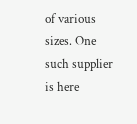of various sizes. One such supplier is here